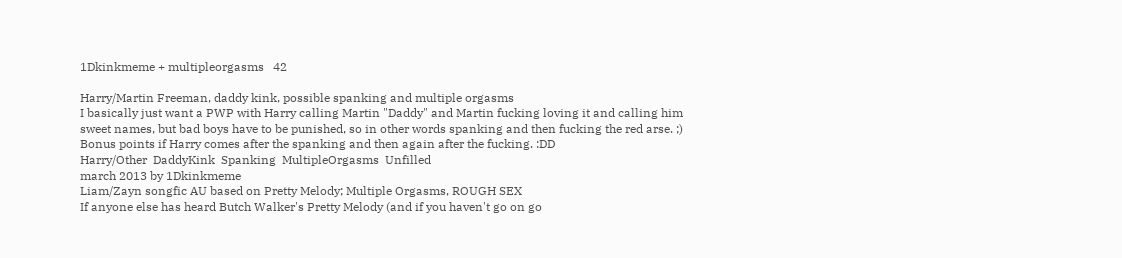1Dkinkmeme + multipleorgasms   42

Harry/Martin Freeman, daddy kink, possible spanking and multiple orgasms
I basically just want a PWP with Harry calling Martin "Daddy" and Martin fucking loving it and calling him sweet names, but bad boys have to be punished, so in other words spanking and then fucking the red arse. ;)
Bonus points if Harry comes after the spanking and then again after the fucking. :DD
Harry/Other  DaddyKink  Spanking  MultipleOrgasms  Unfilled
march 2013 by 1Dkinkmeme
Liam/Zayn songfic AU based on Pretty Melody; Multiple Orgasms, ROUGH SEX
If anyone else has heard Butch Walker's Pretty Melody (and if you haven't go on go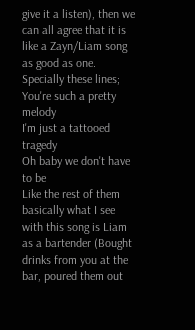give it a listen), then we can all agree that it is like a Zayn/Liam song as good as one. Specially these lines;
You're such a pretty melody
I'm just a tattooed tragedy
Oh baby we don't have to be
Like the rest of them
basically what I see with this song is Liam as a bartender (Bought drinks from you at the bar, poured them out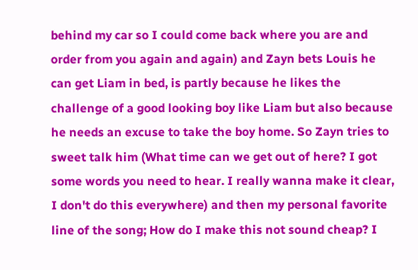behind my car so I could come back where you are and order from you again and again) and Zayn bets Louis he can get Liam in bed, is partly because he likes the challenge of a good looking boy like Liam but also because he needs an excuse to take the boy home. So Zayn tries to sweet talk him (What time can we get out of here? I got some words you need to hear. I really wanna make it clear, I don't do this everywhere) and then my personal favorite line of the song; How do I make this not sound cheap? I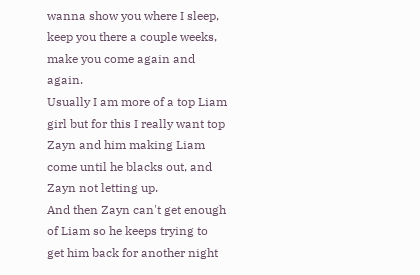wanna show you where I sleep, keep you there a couple weeks, make you come again and again.
Usually I am more of a top Liam girl but for this I really want top Zayn and him making Liam come until he blacks out, and Zayn not letting up.
And then Zayn can't get enough of Liam so he keeps trying to get him back for another night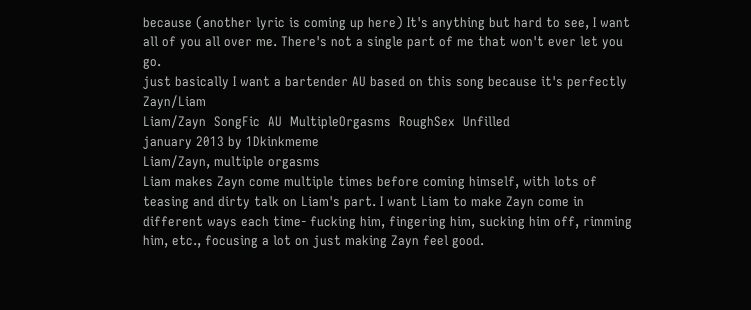because (another lyric is coming up here) It's anything but hard to see, I want all of you all over me. There's not a single part of me that won't ever let you go.
just basically I want a bartender AU based on this song because it's perfectly Zayn/Liam
Liam/Zayn  SongFic  AU  MultipleOrgasms  RoughSex  Unfilled
january 2013 by 1Dkinkmeme
Liam/Zayn, multiple orgasms
Liam makes Zayn come multiple times before coming himself, with lots of teasing and dirty talk on Liam's part. I want Liam to make Zayn come in different ways each time- fucking him, fingering him, sucking him off, rimming him, etc., focusing a lot on just making Zayn feel good.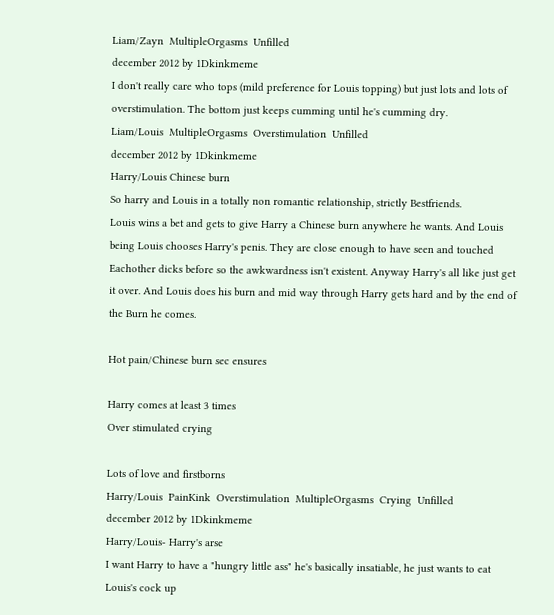Liam/Zayn  MultipleOrgasms  Unfilled
december 2012 by 1Dkinkmeme
I don't really care who tops (mild preference for Louis topping) but just lots and lots of overstimulation. The bottom just keeps cumming until he's cumming dry.
Liam/Louis  MultipleOrgasms  Overstimulation  Unfilled
december 2012 by 1Dkinkmeme
Harry/Louis Chinese burn
So harry and Louis in a totally non romantic relationship, strictly Bestfriends.
Louis wins a bet and gets to give Harry a Chinese burn anywhere he wants. And Louis being Louis chooses Harry's penis. They are close enough to have seen and touched Eachother dicks before so the awkwardness isn't existent. Anyway Harry's all like just get it over. And Louis does his burn and mid way through Harry gets hard and by the end of the Burn he comes.

Hot pain/Chinese burn sec ensures

Harry comes at least 3 times
Over stimulated crying

Lots of love and firstborns
Harry/Louis  PainKink  Overstimulation  MultipleOrgasms  Crying  Unfilled
december 2012 by 1Dkinkmeme
Harry/Louis- Harry's arse
I want Harry to have a "hungry little ass" he's basically insatiable, he just wants to eat Louis's cock up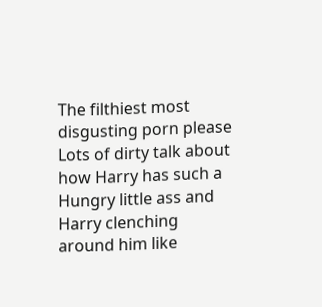The filthiest most disgusting porn please
Lots of dirty talk about how Harry has such a Hungry little ass and Harry clenching around him like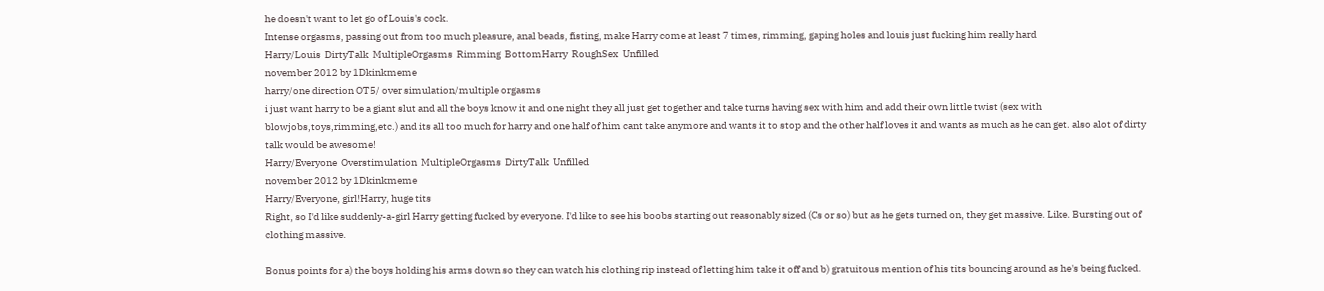he doesn't want to let go of Louis's cock.
Intense orgasms, passing out from too much pleasure, anal beads, fisting, make Harry come at least 7 times, rimming, gaping holes and louis just fucking him really hard
Harry/Louis  DirtyTalk  MultipleOrgasms  Rimming  BottomHarry  RoughSex  Unfilled
november 2012 by 1Dkinkmeme
harry/one direction OT5/ over simulation/multiple orgasms
i just want harry to be a giant slut and all the boys know it and one night they all just get together and take turns having sex with him and add their own little twist (sex with blowjobs,toys,rimming,etc.) and its all too much for harry and one half of him cant take anymore and wants it to stop and the other half loves it and wants as much as he can get. also alot of dirty talk would be awesome!
Harry/Everyone  Overstimulation  MultipleOrgasms  DirtyTalk  Unfilled
november 2012 by 1Dkinkmeme
Harry/Everyone, girl!Harry, huge tits
Right, so I'd like suddenly-a-girl Harry getting fucked by everyone. I'd like to see his boobs starting out reasonably sized (Cs or so) but as he gets turned on, they get massive. Like. Bursting out of clothing massive.

Bonus points for a) the boys holding his arms down so they can watch his clothing rip instead of letting him take it off and b) gratuitous mention of his tits bouncing around as he's being fucked.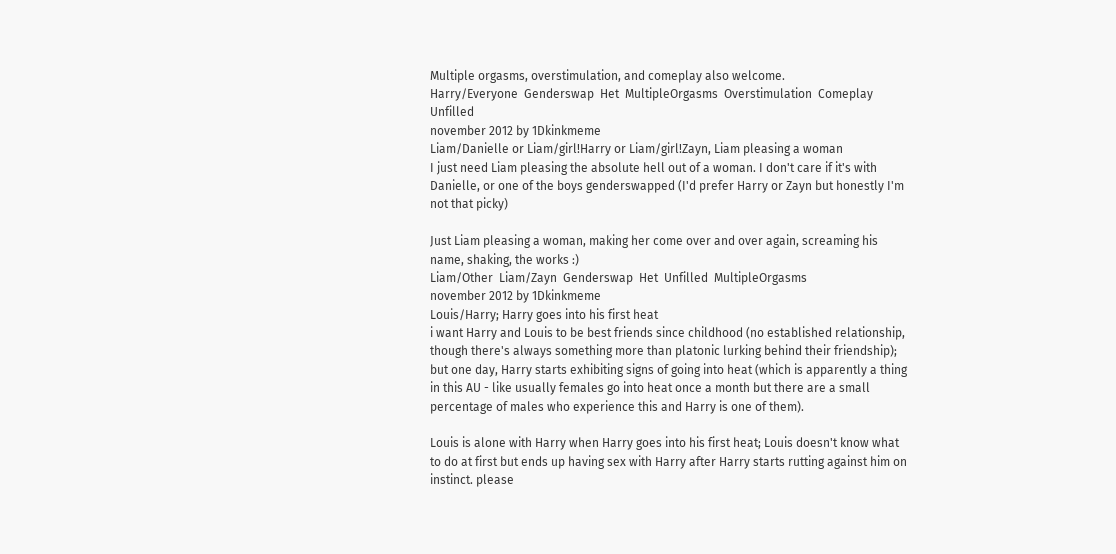Multiple orgasms, overstimulation, and comeplay also welcome.
Harry/Everyone  Genderswap  Het  MultipleOrgasms  Overstimulation  Comeplay  Unfilled
november 2012 by 1Dkinkmeme
Liam/Danielle or Liam/girl!Harry or Liam/girl!Zayn, Liam pleasing a woman
I just need Liam pleasing the absolute hell out of a woman. I don't care if it's with Danielle, or one of the boys genderswapped (I'd prefer Harry or Zayn but honestly I'm not that picky)

Just Liam pleasing a woman, making her come over and over again, screaming his name, shaking, the works :)
Liam/Other  Liam/Zayn  Genderswap  Het  Unfilled  MultipleOrgasms
november 2012 by 1Dkinkmeme
Louis/Harry; Harry goes into his first heat
i want Harry and Louis to be best friends since childhood (no established relationship, though there's always something more than platonic lurking behind their friendship); but one day, Harry starts exhibiting signs of going into heat (which is apparently a thing in this AU - like usually females go into heat once a month but there are a small percentage of males who experience this and Harry is one of them).

Louis is alone with Harry when Harry goes into his first heat; Louis doesn't know what to do at first but ends up having sex with Harry after Harry starts rutting against him on instinct. please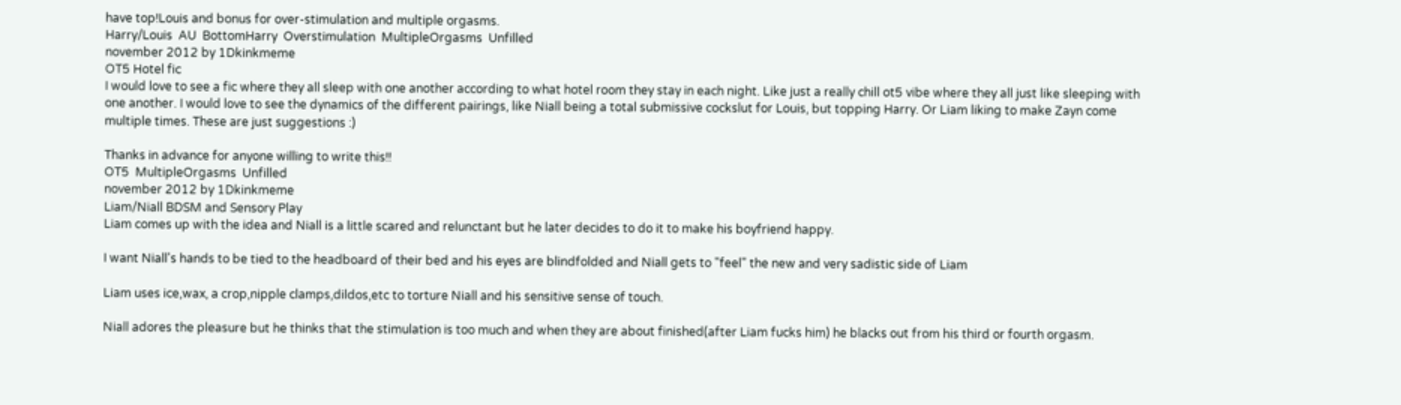have top!Louis and bonus for over-stimulation and multiple orgasms.
Harry/Louis  AU  BottomHarry  Overstimulation  MultipleOrgasms  Unfilled
november 2012 by 1Dkinkmeme
OT5 Hotel fic
I would love to see a fic where they all sleep with one another according to what hotel room they stay in each night. Like just a really chill ot5 vibe where they all just like sleeping with one another. I would love to see the dynamics of the different pairings, like Niall being a total submissive cockslut for Louis, but topping Harry. Or Liam liking to make Zayn come multiple times. These are just suggestions :)

Thanks in advance for anyone willing to write this!!
OT5  MultipleOrgasms  Unfilled
november 2012 by 1Dkinkmeme
Liam/Niall BDSM and Sensory Play
Liam comes up with the idea and Niall is a little scared and relunctant but he later decides to do it to make his boyfriend happy.

I want Niall's hands to be tied to the headboard of their bed and his eyes are blindfolded and Niall gets to "feel" the new and very sadistic side of Liam

Liam uses ice,wax, a crop,nipple clamps,dildos,etc to torture Niall and his sensitive sense of touch.

Niall adores the pleasure but he thinks that the stimulation is too much and when they are about finished(after Liam fucks him) he blacks out from his third or fourth orgasm.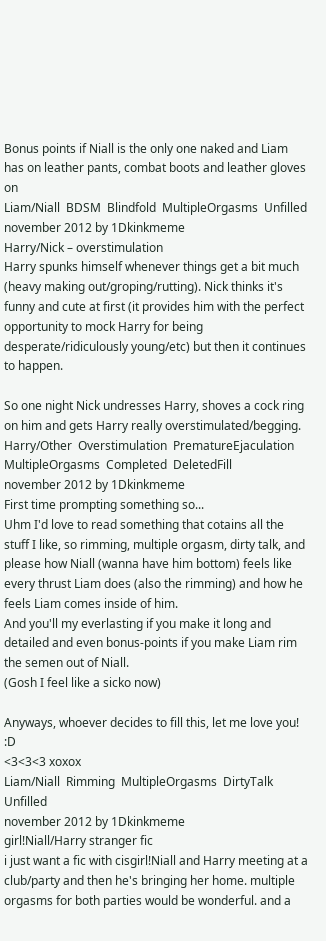Bonus points if Niall is the only one naked and Liam has on leather pants, combat boots and leather gloves on
Liam/Niall  BDSM  Blindfold  MultipleOrgasms  Unfilled
november 2012 by 1Dkinkmeme
Harry/Nick – overstimulation
Harry spunks himself whenever things get a bit much (heavy making out/groping/rutting). Nick thinks it's funny and cute at first (it provides him with the perfect opportunity to mock Harry for being desperate/ridiculously young/etc) but then it continues to happen.

So one night Nick undresses Harry, shoves a cock ring on him and gets Harry really overstimulated/begging.
Harry/Other  Overstimulation  PrematureEjaculation  MultipleOrgasms  Completed  DeletedFill
november 2012 by 1Dkinkmeme
First time prompting something so...
Uhm I'd love to read something that cotains all the stuff I like, so rimming, multiple orgasm, dirty talk, and please how Niall (wanna have him bottom) feels like every thrust Liam does (also the rimming) and how he feels Liam comes inside of him.
And you'll my everlasting if you make it long and detailed and even bonus-points if you make Liam rim the semen out of Niall.
(Gosh I feel like a sicko now)

Anyways, whoever decides to fill this, let me love you! :D
<3<3<3 xoxox
Liam/Niall  Rimming  MultipleOrgasms  DirtyTalk  Unfilled
november 2012 by 1Dkinkmeme
girl!Niall/Harry stranger fic
i just want a fic with cisgirl!Niall and Harry meeting at a club/party and then he's bringing her home. multiple orgasms for both parties would be wonderful. and a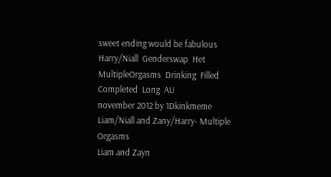sweet ending would be fabulous
Harry/Niall  Genderswap  Het  MultipleOrgasms  Drinking  Filled  Completed  Long  AU
november 2012 by 1Dkinkmeme
Liam/Niall and Zany/Harry- Multiple Orgasms
Liam and Zayn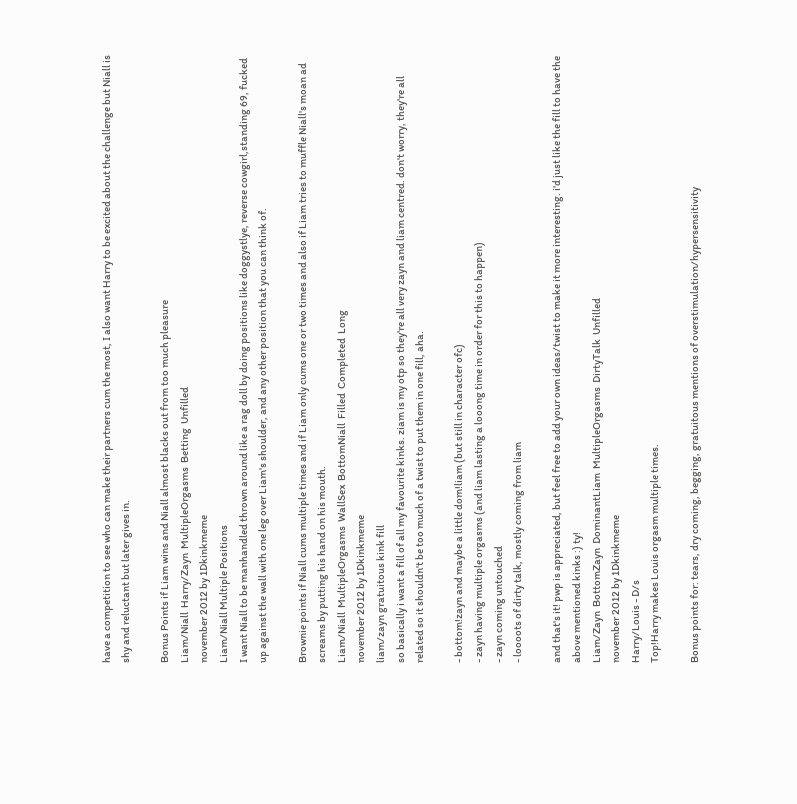have a competition to see who can make their partners cum the most, I also want Harry to be excited about the challenge but Niall is shy and reluctant but later gives in.

Bonus Points if Liam wins and Niall almost blacks out from too much pleasure
Liam/Niall  Harry/Zayn  MultipleOrgasms  Betting  Unfilled
november 2012 by 1Dkinkmeme
Liam/Niall Multiple Positions
I want Niall to be manhandled thrown around like a rag doll by doing positions like doggystlye, reverse cowgirl,standing 69, fucked up against the wall with one leg over Liam's shoulder, and any other position that you can think of.

Brownie points if Niall cums multiple times and if Liam only cums one or two times and also if Liam tries to muffle Niall's moan ad screams by putting his hand on his mouth.
Liam/Niall  MultipleOrgasms  WallSex  BottomNiall  Filled  Completed  Long
november 2012 by 1Dkinkmeme
liam/zayn gratuitous kink fill
so basically i want a fill of all my favourite kinks. ziam is my otp so they're all very zayn and liam centred. don't worry, they're all related so it shouldn't be too much of a twist to put them in one fill, aha.

- bottom!zayn and maybe a little dom!liam (but still in character ofc)
- zayn having multiple orgasms (and liam lasting a looong time in order for this to happen)
- zayn coming untouched
- loooots of dirty talk, mostly coming from liam

and that's it! pwp is appreciated, but feel free to add your own ideas/twist to make it more interesting. i'd just like the fill to have the above mentioned kinks :) ty!
Liam/Zayn  BottomZayn  DominantLiam  MultipleOrgasms  DirtyTalk  Unfilled
november 2012 by 1Dkinkmeme
Harry/Louis - D/s
Top!Harry makes Louis orgasm multiple times.

Bonus points for: tears, dry coming, begging, gratuitous mentions of overstimulation/hypersensitivity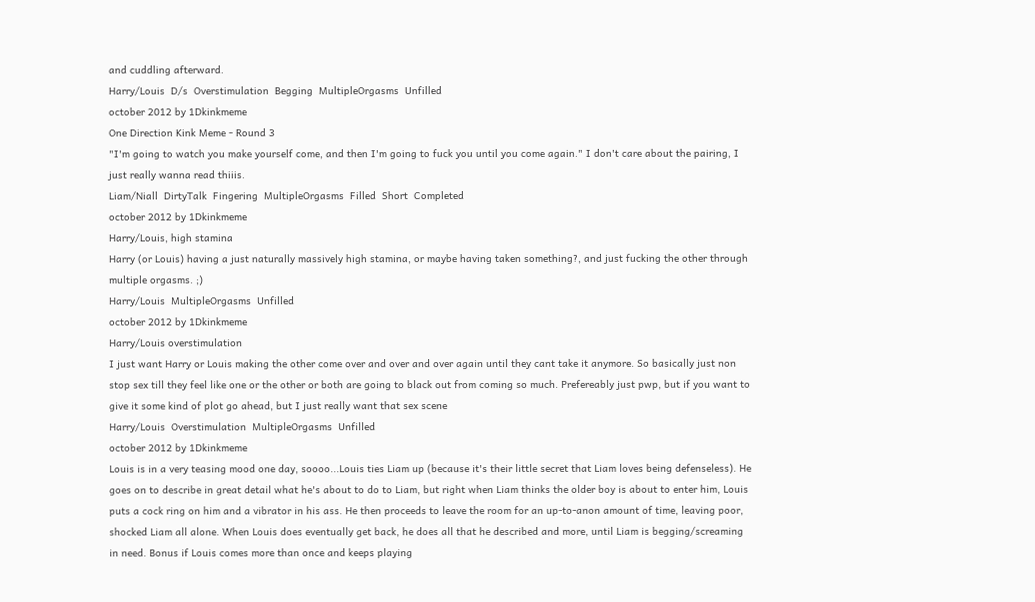and cuddling afterward.
Harry/Louis  D/s  Overstimulation  Begging  MultipleOrgasms  Unfilled
october 2012 by 1Dkinkmeme
One Direction Kink Meme - Round 3
"I'm going to watch you make yourself come, and then I'm going to fuck you until you come again." I don't care about the pairing, I just really wanna read thiiis.
Liam/Niall  DirtyTalk  Fingering  MultipleOrgasms  Filled  Short  Completed
october 2012 by 1Dkinkmeme
Harry/Louis, high stamina
Harry (or Louis) having a just naturally massively high stamina, or maybe having taken something?, and just fucking the other through multiple orgasms. ;)
Harry/Louis  MultipleOrgasms  Unfilled
october 2012 by 1Dkinkmeme
Harry/Louis overstimulation
I just want Harry or Louis making the other come over and over and over again until they cant take it anymore. So basically just non stop sex till they feel like one or the other or both are going to black out from coming so much. Prefereably just pwp, but if you want to give it some kind of plot go ahead, but I just really want that sex scene
Harry/Louis  Overstimulation  MultipleOrgasms  Unfilled
october 2012 by 1Dkinkmeme
Louis is in a very teasing mood one day, soooo...Louis ties Liam up (because it's their little secret that Liam loves being defenseless). He goes on to describe in great detail what he's about to do to Liam, but right when Liam thinks the older boy is about to enter him, Louis puts a cock ring on him and a vibrator in his ass. He then proceeds to leave the room for an up-to-anon amount of time, leaving poor, shocked Liam all alone. When Louis does eventually get back, he does all that he described and more, until Liam is begging/screaming in need. Bonus if Louis comes more than once and keeps playing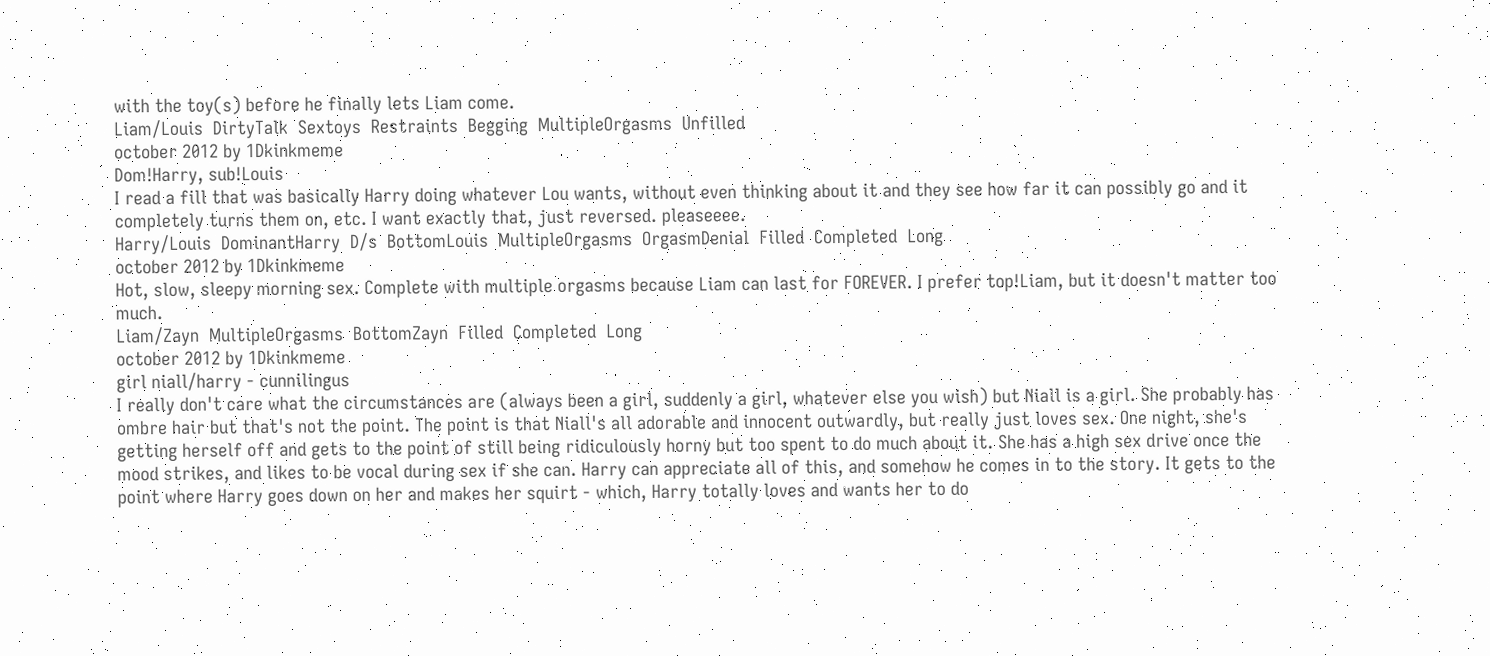with the toy(s) before he finally lets Liam come.
Liam/Louis  DirtyTalk  Sextoys  Restraints  Begging  MultipleOrgasms  Unfilled
october 2012 by 1Dkinkmeme
Dom!Harry, sub!Louis
I read a fill that was basically Harry doing whatever Lou wants, without even thinking about it and they see how far it can possibly go and it completely turns them on, etc. I want exactly that, just reversed. pleaseeee.
Harry/Louis  DominantHarry  D/s  BottomLouis  MultipleOrgasms  OrgasmDenial  Filled  Completed  Long
october 2012 by 1Dkinkmeme
Hot, slow, sleepy morning sex. Complete with multiple orgasms because Liam can last for FOREVER. I prefer top!Liam, but it doesn't matter too much.
Liam/Zayn  MultipleOrgasms  BottomZayn  Filled  Completed  Long
october 2012 by 1Dkinkmeme
girl niall/harry - cunnilingus
I really don't care what the circumstances are (always been a girl, suddenly a girl, whatever else you wish) but Niall is a girl. She probably has ombre hair but that's not the point. The point is that Niall's all adorable and innocent outwardly, but really just loves sex. One night, she's getting herself off and gets to the point of still being ridiculously horny but too spent to do much about it. She has a high sex drive once the mood strikes, and likes to be vocal during sex if she can. Harry can appreciate all of this, and somehow he comes in to the story. It gets to the point where Harry goes down on her and makes her squirt - which, Harry totally loves and wants her to do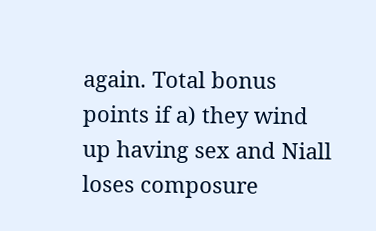again. Total bonus points if a) they wind up having sex and Niall loses composure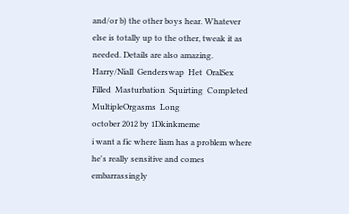and/or b) the other boys hear. Whatever else is totally up to the other, tweak it as needed. Details are also amazing.
Harry/Niall  Genderswap  Het  OralSex  Filled  Masturbation  Squirting  Completed  MultipleOrgasms  Long
october 2012 by 1Dkinkmeme
i want a fic where liam has a problem where he's really sensitive and comes embarrassingly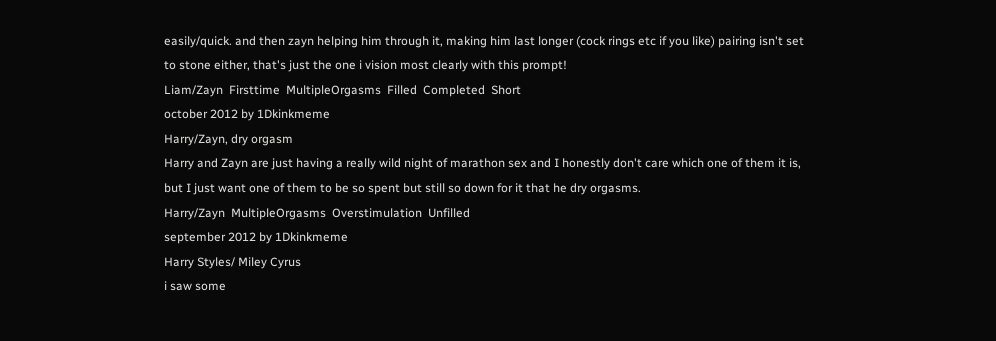easily/quick. and then zayn helping him through it, making him last longer (cock rings etc if you like) pairing isn't set to stone either, that's just the one i vision most clearly with this prompt!
Liam/Zayn  Firsttime  MultipleOrgasms  Filled  Completed  Short
october 2012 by 1Dkinkmeme
Harry/Zayn, dry orgasm
Harry and Zayn are just having a really wild night of marathon sex and I honestly don't care which one of them it is, but I just want one of them to be so spent but still so down for it that he dry orgasms.
Harry/Zayn  MultipleOrgasms  Overstimulation  Unfilled
september 2012 by 1Dkinkmeme
Harry Styles/ Miley Cyrus
i saw some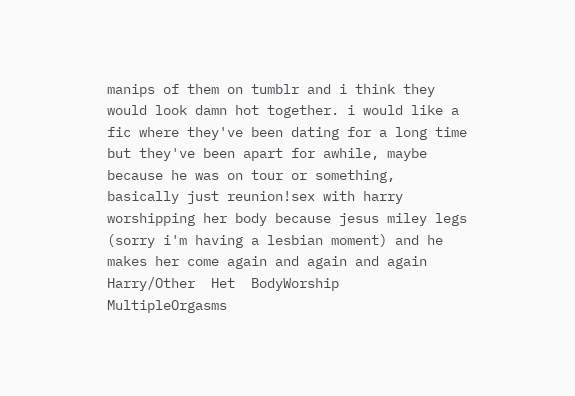manips of them on tumblr and i think they would look damn hot together. i would like a fic where they've been dating for a long time but they've been apart for awhile, maybe because he was on tour or something, basically just reunion!sex with harry worshipping her body because jesus miley legs (sorry i'm having a lesbian moment) and he makes her come again and again and again
Harry/Other  Het  BodyWorship  MultipleOrgasms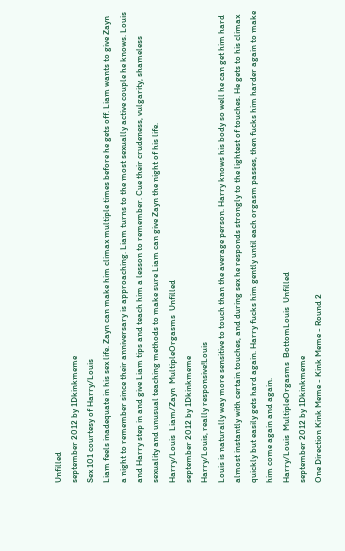Unfilled
september 2012 by 1Dkinkmeme
Sex 101 courtesy of Harry/Louis
Liam feels inadequate in his sex life. Zayn can make him climax multiple times before he gets off. Liam wants to give Zayn a night to remember since their anniversary is approaching. Liam turns to the most sexually active couple he knows. Louis and Harry step in and give Liam tips and teach him a lesson to remember. Cue their crudeness, vulgarity, shameless sexuality and unusual teaching methods to make sure Liam can give Zayn the night of his life.
Harry/Louis  Liam/Zayn  MultipleOrgasms  Unfilled
september 2012 by 1Dkinkmeme
Harry/Louis, really responsive!Louis
Louis is naturally way more sensitive to touch than the average person. Harry knows his body so well he can get him hard almost instantly with certain touches, and during sex he responds strongly to the lightest of touches. He gets to his climax quickly but easily gets hard again. Harry fucks him gently until each orgasm passes, then fucks him harder again to make him come again and again.
Harry/Louis  MultipleOrgasms  BottomLouis  Unfilled
september 2012 by 1Dkinkmeme
One Direction Kink Meme - Kink Meme - Round 2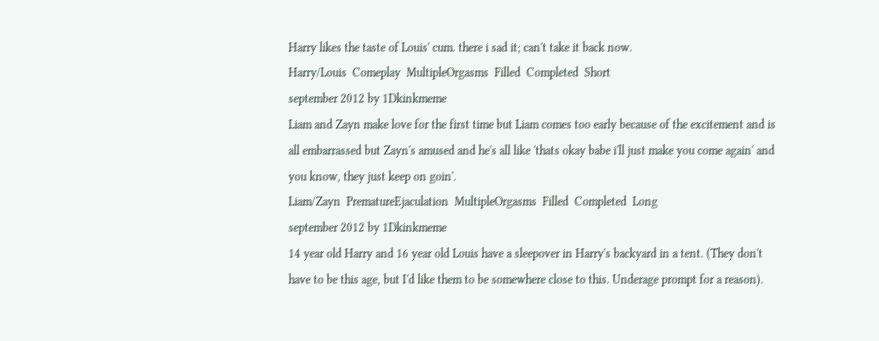Harry likes the taste of Louis' cum. there i sad it; can't take it back now.
Harry/Louis  Comeplay  MultipleOrgasms  Filled  Completed  Short
september 2012 by 1Dkinkmeme
Liam and Zayn make love for the first time but Liam comes too early because of the excitement and is all embarrassed but Zayn's amused and he's all like 'thats okay babe i'll just make you come again' and you know, they just keep on goin'.
Liam/Zayn  PrematureEjaculation  MultipleOrgasms  Filled  Completed  Long
september 2012 by 1Dkinkmeme
14 year old Harry and 16 year old Louis have a sleepover in Harry's backyard in a tent. (They don't have to be this age, but I'd like them to be somewhere close to this. Underage prompt for a reason).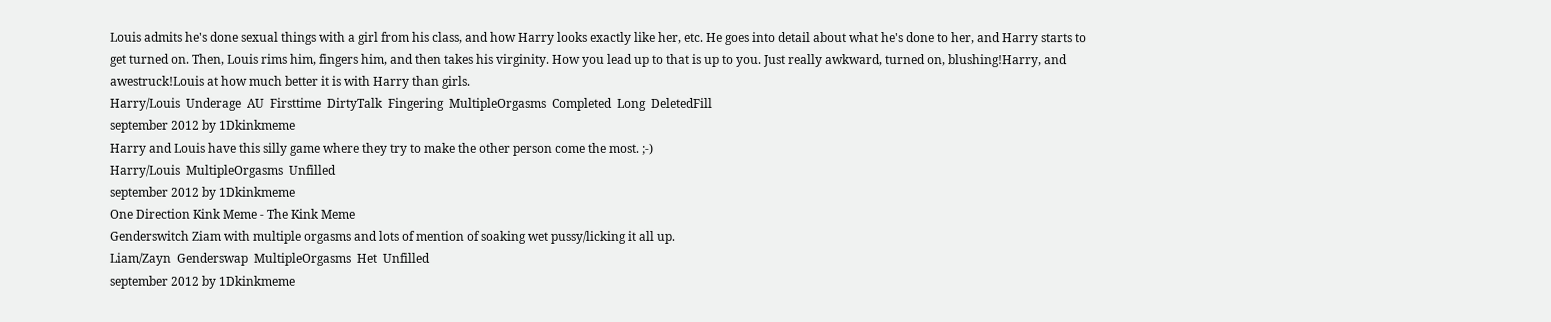Louis admits he's done sexual things with a girl from his class, and how Harry looks exactly like her, etc. He goes into detail about what he's done to her, and Harry starts to get turned on. Then, Louis rims him, fingers him, and then takes his virginity. How you lead up to that is up to you. Just really awkward, turned on, blushing!Harry, and awestruck!Louis at how much better it is with Harry than girls.
Harry/Louis  Underage  AU  Firsttime  DirtyTalk  Fingering  MultipleOrgasms  Completed  Long  DeletedFill
september 2012 by 1Dkinkmeme
Harry and Louis have this silly game where they try to make the other person come the most. ;-)
Harry/Louis  MultipleOrgasms  Unfilled
september 2012 by 1Dkinkmeme
One Direction Kink Meme - The Kink Meme
Genderswitch Ziam with multiple orgasms and lots of mention of soaking wet pussy/licking it all up.
Liam/Zayn  Genderswap  MultipleOrgasms  Het  Unfilled
september 2012 by 1Dkinkmeme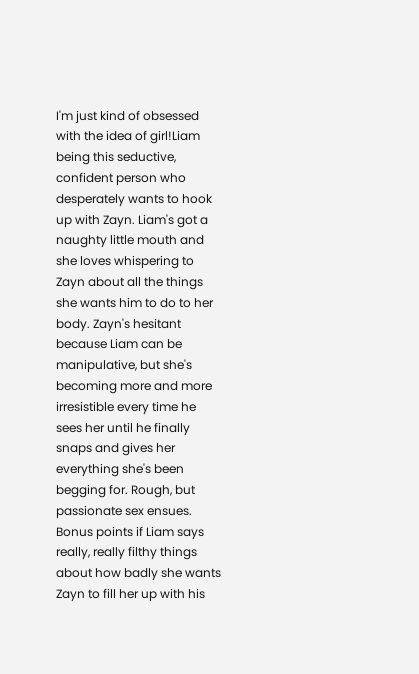I'm just kind of obsessed with the idea of girl!Liam being this seductive, confident person who desperately wants to hook up with Zayn. Liam's got a naughty little mouth and she loves whispering to Zayn about all the things she wants him to do to her body. Zayn's hesitant because Liam can be manipulative, but she's becoming more and more irresistible every time he sees her until he finally snaps and gives her everything she's been begging for. Rough, but passionate sex ensues.
Bonus points if Liam says really, really filthy things about how badly she wants Zayn to fill her up with his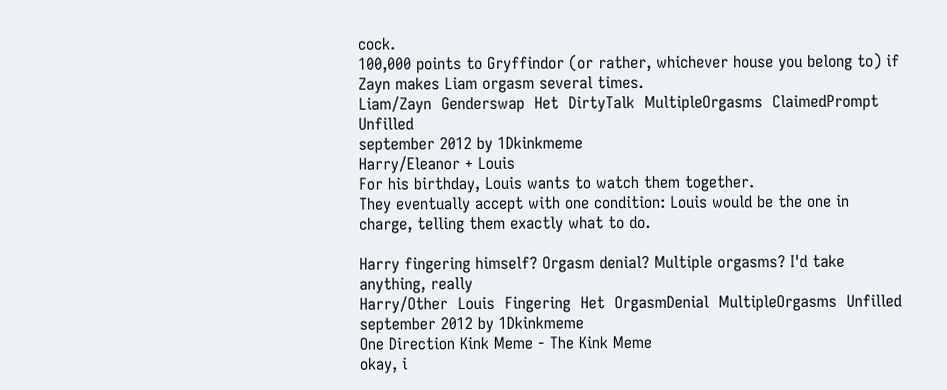cock.
100,000 points to Gryffindor (or rather, whichever house you belong to) if Zayn makes Liam orgasm several times.
Liam/Zayn  Genderswap  Het  DirtyTalk  MultipleOrgasms  ClaimedPrompt  Unfilled
september 2012 by 1Dkinkmeme
Harry/Eleanor + Louis
For his birthday, Louis wants to watch them together.
They eventually accept with one condition: Louis would be the one in charge, telling them exactly what to do.

Harry fingering himself? Orgasm denial? Multiple orgasms? I'd take anything, really
Harry/Other  Louis  Fingering  Het  OrgasmDenial  MultipleOrgasms  Unfilled
september 2012 by 1Dkinkmeme
One Direction Kink Meme - The Kink Meme
okay, i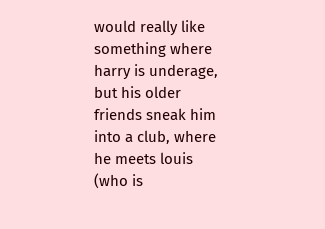would really like something where harry is underage, but his older friends sneak him into a club, where he meets louis (who is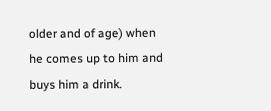older and of age) when he comes up to him and buys him a drink.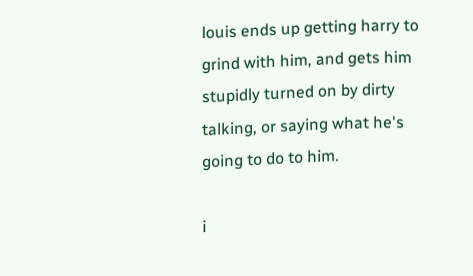louis ends up getting harry to grind with him, and gets him stupidly turned on by dirty talking, or saying what he's going to do to him.

i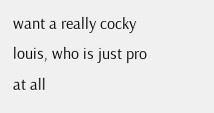want a really cocky louis, who is just pro at all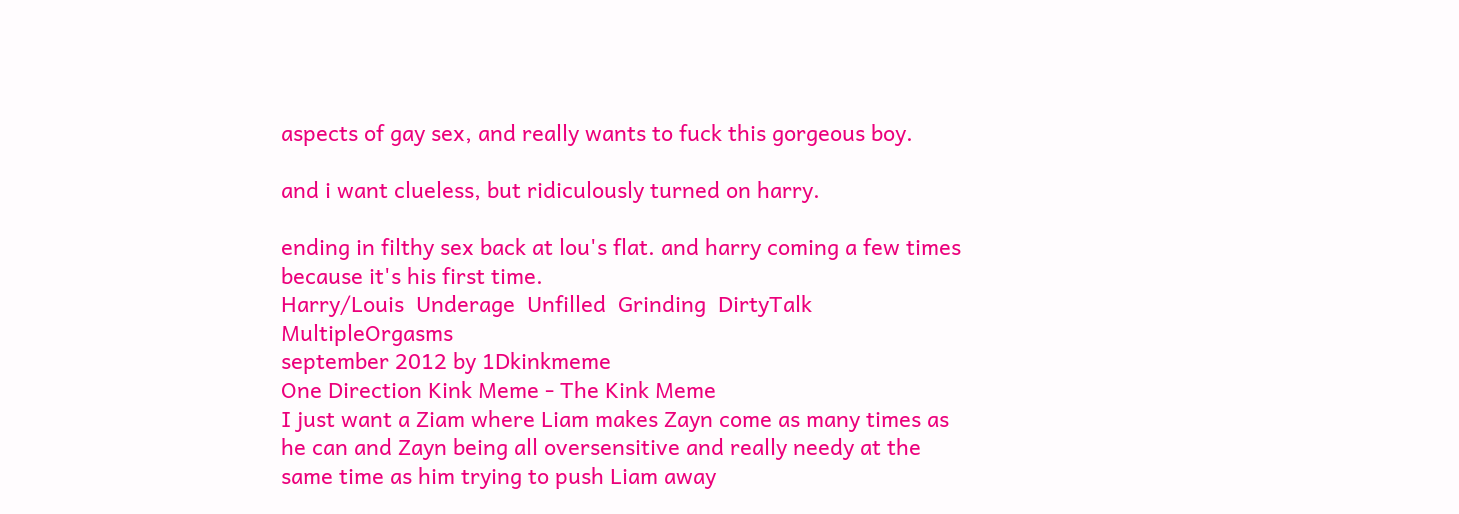aspects of gay sex, and really wants to fuck this gorgeous boy.

and i want clueless, but ridiculously turned on harry.

ending in filthy sex back at lou's flat. and harry coming a few times because it's his first time.
Harry/Louis  Underage  Unfilled  Grinding  DirtyTalk  MultipleOrgasms
september 2012 by 1Dkinkmeme
One Direction Kink Meme - The Kink Meme
I just want a Ziam where Liam makes Zayn come as many times as he can and Zayn being all oversensitive and really needy at the same time as him trying to push Liam away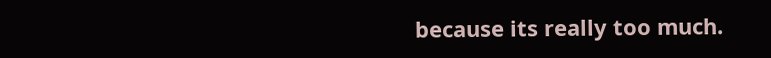because its really too much.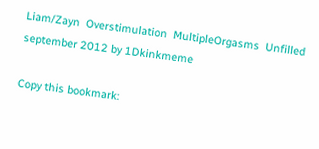Liam/Zayn  Overstimulation  MultipleOrgasms  Unfilled
september 2012 by 1Dkinkmeme

Copy this bookmark: